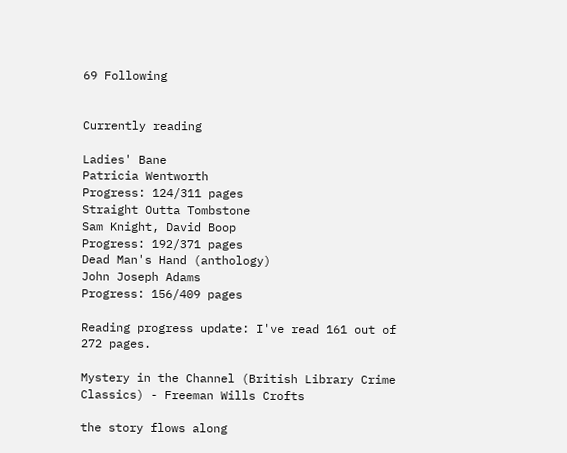69 Following


Currently reading

Ladies' Bane
Patricia Wentworth
Progress: 124/311 pages
Straight Outta Tombstone
Sam Knight, David Boop
Progress: 192/371 pages
Dead Man's Hand (anthology)
John Joseph Adams
Progress: 156/409 pages

Reading progress update: I've read 161 out of 272 pages.

Mystery in the Channel (British Library Crime Classics) - Freeman Wills Crofts

the story flows along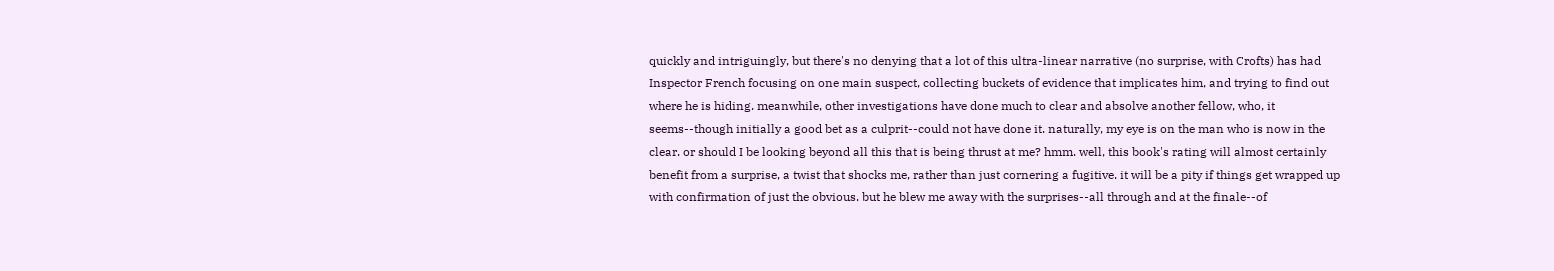quickly and intriguingly, but there's no denying that a lot of this ultra-linear narrative (no surprise, with Crofts) has had Inspector French focusing on one main suspect, collecting buckets of evidence that implicates him, and trying to find out where he is hiding. meanwhile, other investigations have done much to clear and absolve another fellow, who, it seems--though initially a good bet as a culprit--could not have done it. naturally, my eye is on the man who is now in the clear. or should I be looking beyond all this that is being thrust at me? hmm. well, this book's rating will almost certainly benefit from a surprise, a twist that shocks me, rather than just cornering a fugitive. it will be a pity if things get wrapped up with confirmation of just the obvious. but he blew me away with the surprises--all through and at the finale--of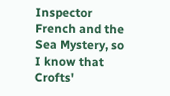Inspector French and the Sea Mystery, so I know that Crofts'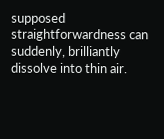supposed straightforwardness can suddenly, brilliantly dissolve into thin air.